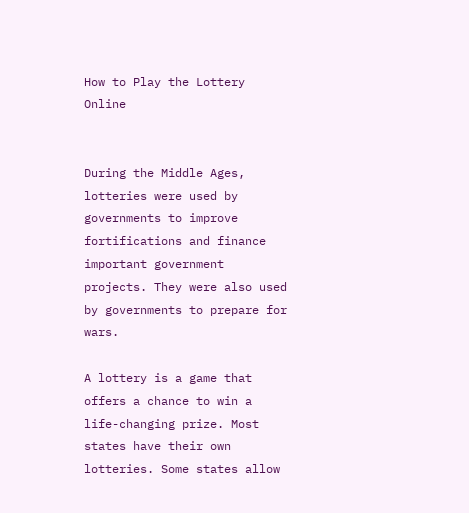How to Play the Lottery Online


During the Middle Ages, lotteries were used by governments to improve fortifications and finance important government projects. They were also used by governments to prepare for wars.

A lottery is a game that offers a chance to win a life-changing prize. Most states have their own lotteries. Some states allow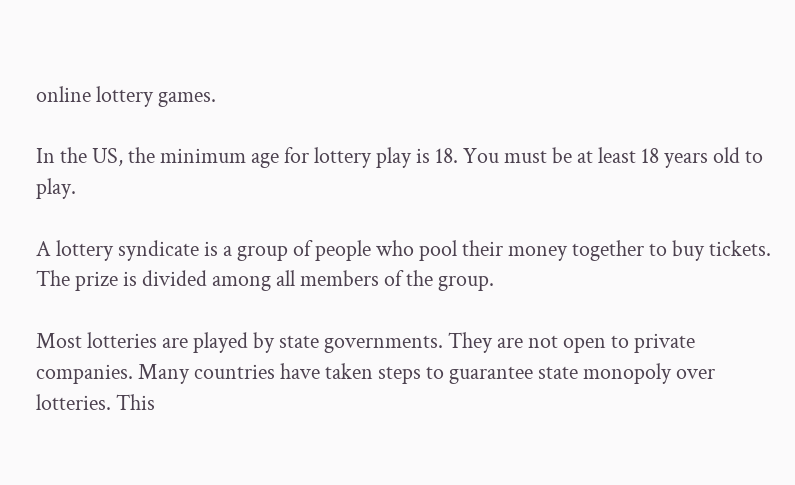online lottery games.

In the US, the minimum age for lottery play is 18. You must be at least 18 years old to play.

A lottery syndicate is a group of people who pool their money together to buy tickets. The prize is divided among all members of the group.

Most lotteries are played by state governments. They are not open to private companies. Many countries have taken steps to guarantee state monopoly over lotteries. This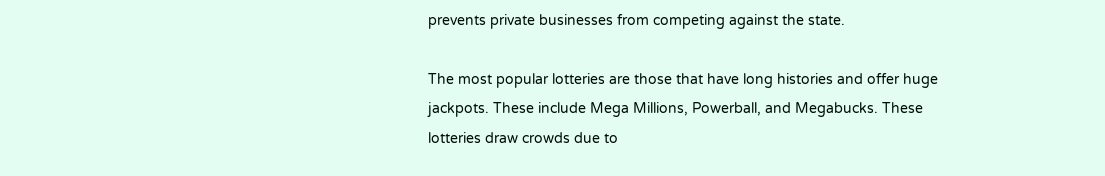prevents private businesses from competing against the state.

The most popular lotteries are those that have long histories and offer huge jackpots. These include Mega Millions, Powerball, and Megabucks. These lotteries draw crowds due to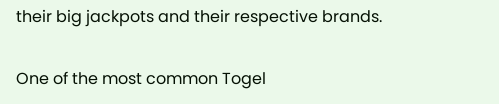their big jackpots and their respective brands.

One of the most common Togel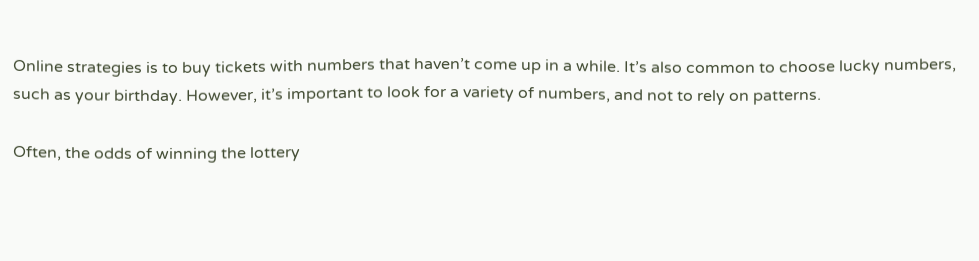Online strategies is to buy tickets with numbers that haven’t come up in a while. It’s also common to choose lucky numbers, such as your birthday. However, it’s important to look for a variety of numbers, and not to rely on patterns.

Often, the odds of winning the lottery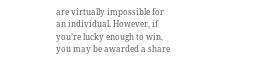are virtually impossible for an individual. However, if you’re lucky enough to win, you may be awarded a share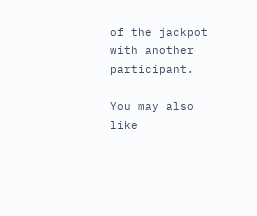of the jackpot with another participant.

You may also like